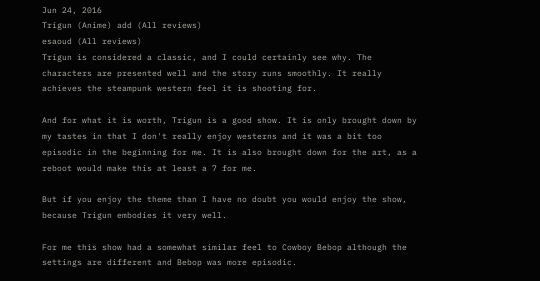Jun 24, 2016
Trigun (Anime) add (All reviews)
esaoud (All reviews)
Trigun is considered a classic, and I could certainly see why. The characters are presented well and the story runs smoothly. It really achieves the steampunk western feel it is shooting for.

And for what it is worth, Trigun is a good show. It is only brought down by my tastes in that I don't really enjoy westerns and it was a bit too episodic in the beginning for me. It is also brought down for the art, as a reboot would make this at least a 7 for me.

But if you enjoy the theme than I have no doubt you would enjoy the show, because Trigun embodies it very well.

For me this show had a somewhat similar feel to Cowboy Bebop although the settings are different and Bebop was more episodic.